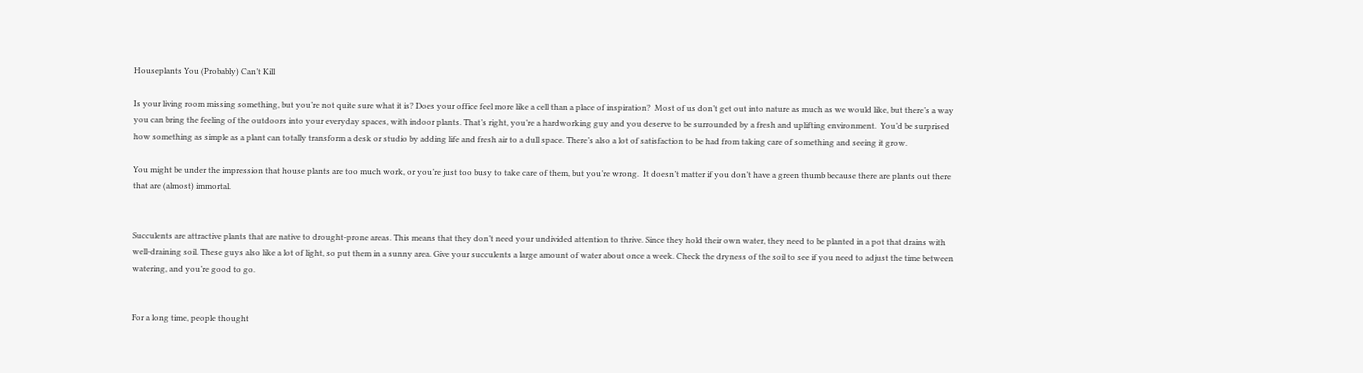Houseplants You (Probably) Can’t Kill

Is your living room missing something, but you’re not quite sure what it is? Does your office feel more like a cell than a place of inspiration?  Most of us don’t get out into nature as much as we would like, but there’s a way you can bring the feeling of the outdoors into your everyday spaces, with indoor plants. That’s right, you’re a hardworking guy and you deserve to be surrounded by a fresh and uplifting environment.  You’d be surprised how something as simple as a plant can totally transform a desk or studio by adding life and fresh air to a dull space. There’s also a lot of satisfaction to be had from taking care of something and seeing it grow.

You might be under the impression that house plants are too much work, or you’re just too busy to take care of them, but you’re wrong.  It doesn’t matter if you don’t have a green thumb because there are plants out there that are (almost) immortal.


Succulents are attractive plants that are native to drought-prone areas. This means that they don’t need your undivided attention to thrive. Since they hold their own water, they need to be planted in a pot that drains with well-draining soil. These guys also like a lot of light, so put them in a sunny area. Give your succulents a large amount of water about once a week. Check the dryness of the soil to see if you need to adjust the time between watering, and you’re good to go.


For a long time, people thought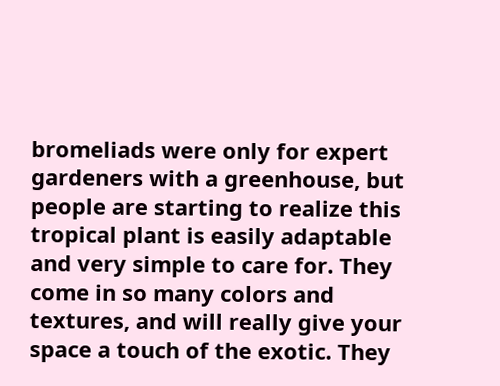bromeliads were only for expert gardeners with a greenhouse, but people are starting to realize this tropical plant is easily adaptable and very simple to care for. They come in so many colors and textures, and will really give your space a touch of the exotic. They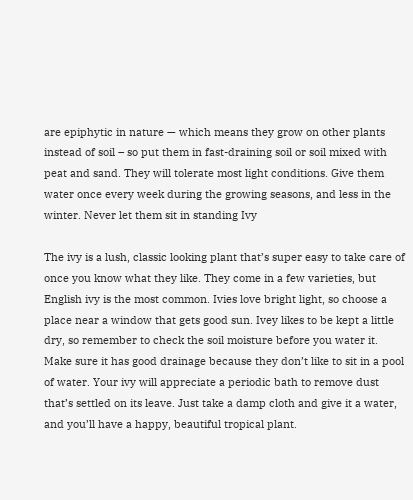are epiphytic in nature — which means they grow on other plants instead of soil – so put them in fast-draining soil or soil mixed with peat and sand. They will tolerate most light conditions. Give them water once every week during the growing seasons, and less in the winter. Never let them sit in standing Ivy

The ivy is a lush, classic looking plant that’s super easy to take care of once you know what they like. They come in a few varieties, but English ivy is the most common. Ivies love bright light, so choose a place near a window that gets good sun. Ivey likes to be kept a little dry, so remember to check the soil moisture before you water it. Make sure it has good drainage because they don’t like to sit in a pool of water. Your ivy will appreciate a periodic bath to remove dust that’s settled on its leave. Just take a damp cloth and give it a water, and you’ll have a happy, beautiful tropical plant.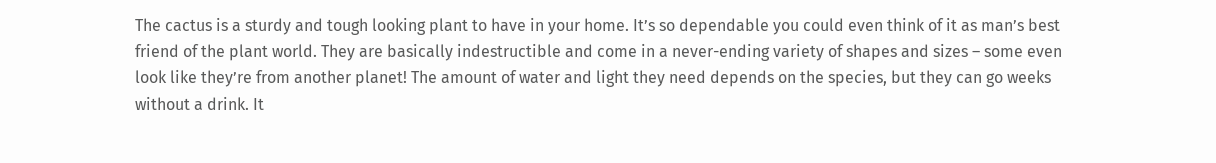The cactus is a sturdy and tough looking plant to have in your home. It’s so dependable you could even think of it as man’s best friend of the plant world. They are basically indestructible and come in a never-ending variety of shapes and sizes – some even look like they’re from another planet! The amount of water and light they need depends on the species, but they can go weeks without a drink. It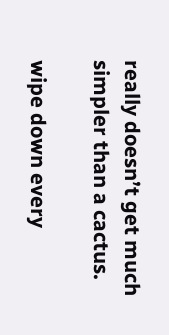really doesn’t get much simpler than a cactus.

wipe down every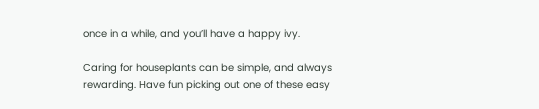once in a while, and you’ll have a happy ivy.

Caring for houseplants can be simple, and always rewarding. Have fun picking out one of these easy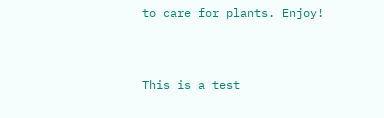to care for plants. Enjoy!



This is a test